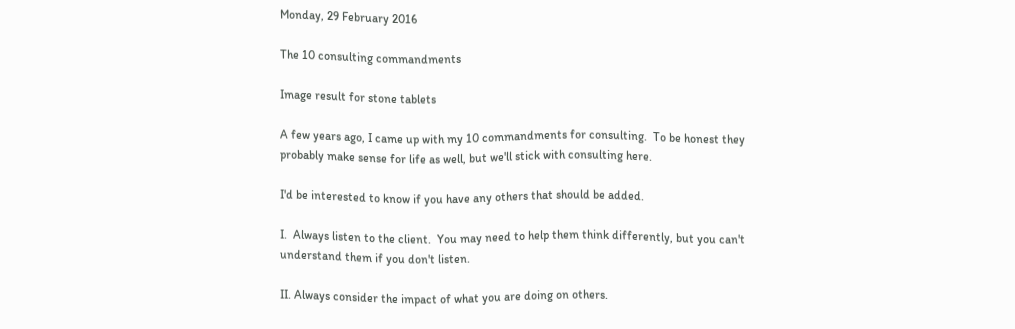Monday, 29 February 2016

The 10 consulting commandments

Image result for stone tablets

A few years ago, I came up with my 10 commandments for consulting.  To be honest they probably make sense for life as well, but we'll stick with consulting here.

I'd be interested to know if you have any others that should be added.

I.  Always listen to the client.  You may need to help them think differently, but you can't understand them if you don't listen.

II. Always consider the impact of what you are doing on others.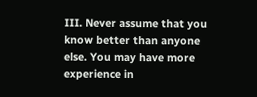III. Never assume that you know better than anyone else. You may have more experience in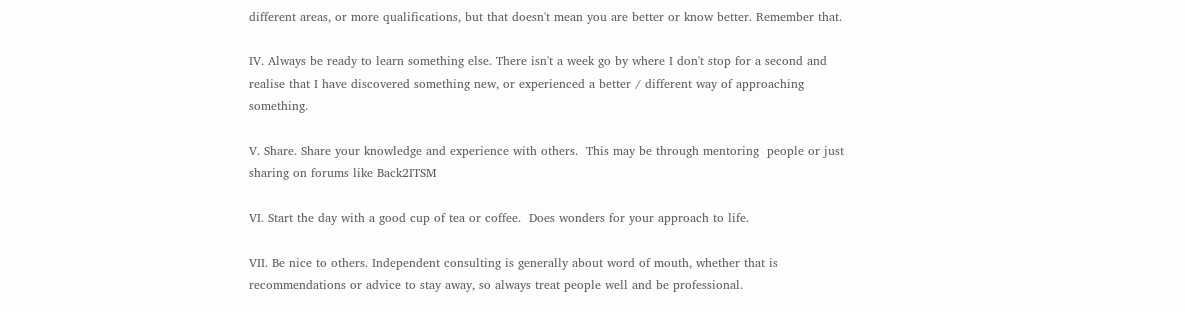different areas, or more qualifications, but that doesn't mean you are better or know better. Remember that.

IV. Always be ready to learn something else. There isn't a week go by where I don't stop for a second and realise that I have discovered something new, or experienced a better / different way of approaching something.

V. Share. Share your knowledge and experience with others.  This may be through mentoring  people or just sharing on forums like Back2ITSM

VI. Start the day with a good cup of tea or coffee.  Does wonders for your approach to life.

VII. Be nice to others. Independent consulting is generally about word of mouth, whether that is recommendations or advice to stay away, so always treat people well and be professional.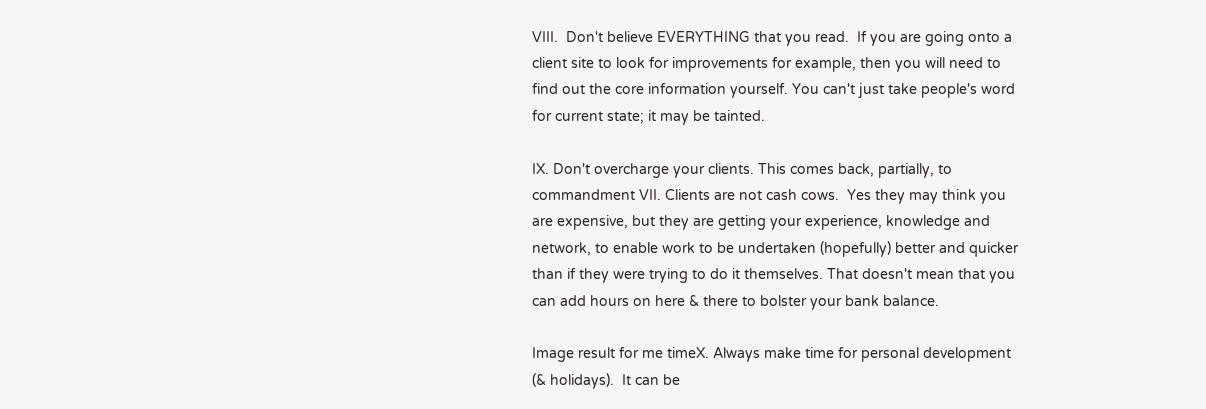VIII.  Don't believe EVERYTHING that you read.  If you are going onto a client site to look for improvements for example, then you will need to find out the core information yourself. You can't just take people's word for current state; it may be tainted.

IX. Don't overcharge your clients. This comes back, partially, to commandment VII. Clients are not cash cows.  Yes they may think you are expensive, but they are getting your experience, knowledge and network, to enable work to be undertaken (hopefully) better and quicker than if they were trying to do it themselves. That doesn't mean that you can add hours on here & there to bolster your bank balance.

Image result for me timeX. Always make time for personal development (& holidays).  It can be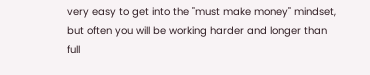very easy to get into the "must make money" mindset, but often you will be working harder and longer than full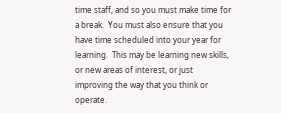time staff, and so you must make time for a break.  You must also ensure that you have time scheduled into your year for learning.  This may be learning new skills, or new areas of interest, or just improving the way that you think or operate.